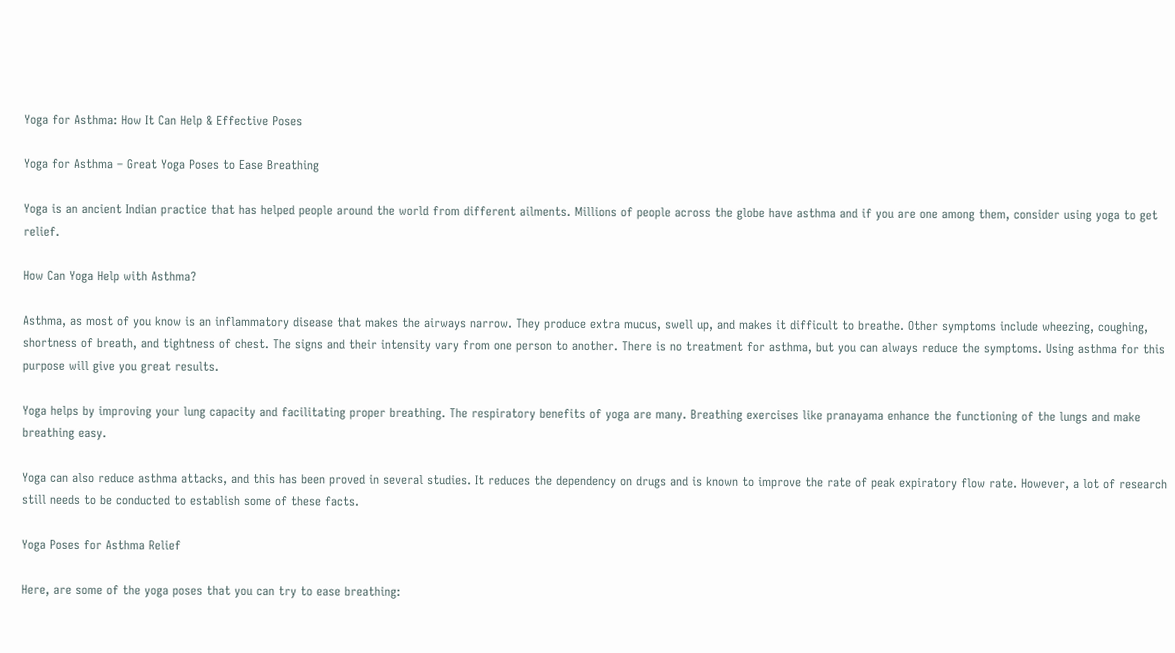Yoga for Asthma: How It Can Help & Effective Poses

Yoga for Asthma – Great Yoga Poses to Ease Breathing

Yoga is an ancient Indian practice that has helped people around the world from different ailments. Millions of people across the globe have asthma and if you are one among them, consider using yoga to get relief.

How Can Yoga Help with Asthma?

Asthma, as most of you know is an inflammatory disease that makes the airways narrow. They produce extra mucus, swell up, and makes it difficult to breathe. Other symptoms include wheezing, coughing, shortness of breath, and tightness of chest. The signs and their intensity vary from one person to another. There is no treatment for asthma, but you can always reduce the symptoms. Using asthma for this purpose will give you great results.

Yoga helps by improving your lung capacity and facilitating proper breathing. The respiratory benefits of yoga are many. Breathing exercises like pranayama enhance the functioning of the lungs and make breathing easy.

Yoga can also reduce asthma attacks, and this has been proved in several studies. It reduces the dependency on drugs and is known to improve the rate of peak expiratory flow rate. However, a lot of research still needs to be conducted to establish some of these facts.

Yoga Poses for Asthma Relief

Here, are some of the yoga poses that you can try to ease breathing: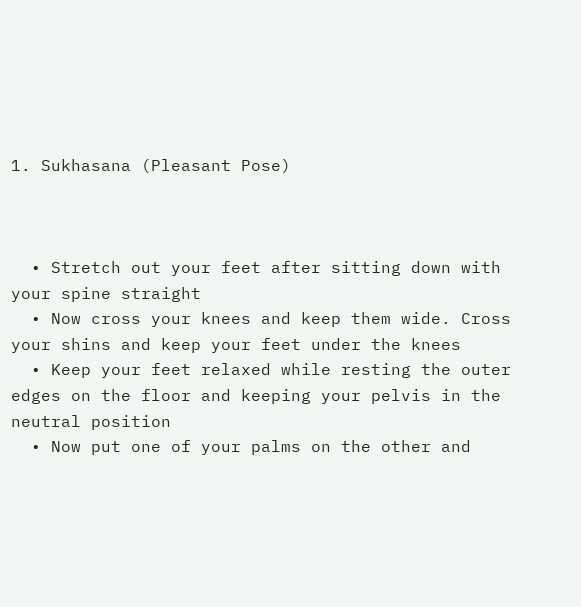1. Sukhasana (Pleasant Pose)



  • Stretch out your feet after sitting down with your spine straight
  • Now cross your knees and keep them wide. Cross your shins and keep your feet under the knees
  • Keep your feet relaxed while resting the outer edges on the floor and keeping your pelvis in the neutral position
  • Now put one of your palms on the other and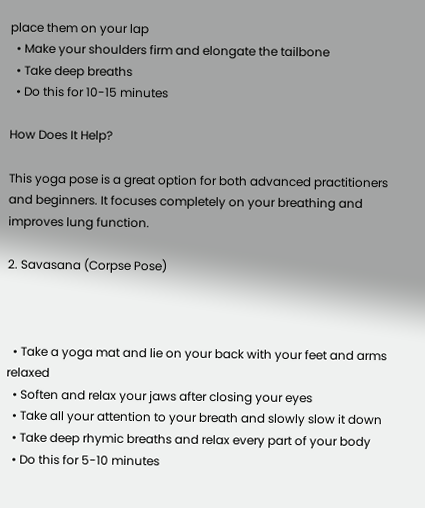place them on your lap
  • Make your shoulders firm and elongate the tailbone
  • Take deep breaths
  • Do this for 10-15 minutes

How Does It Help?

This yoga pose is a great option for both advanced practitioners and beginners. It focuses completely on your breathing and improves lung function.

2. Savasana (Corpse Pose)



  • Take a yoga mat and lie on your back with your feet and arms relaxed
  • Soften and relax your jaws after closing your eyes
  • Take all your attention to your breath and slowly slow it down
  • Take deep rhymic breaths and relax every part of your body
  • Do this for 5-10 minutes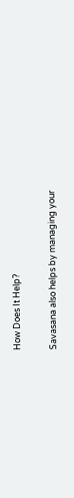How Does It Help?

Savasana also helps by managing your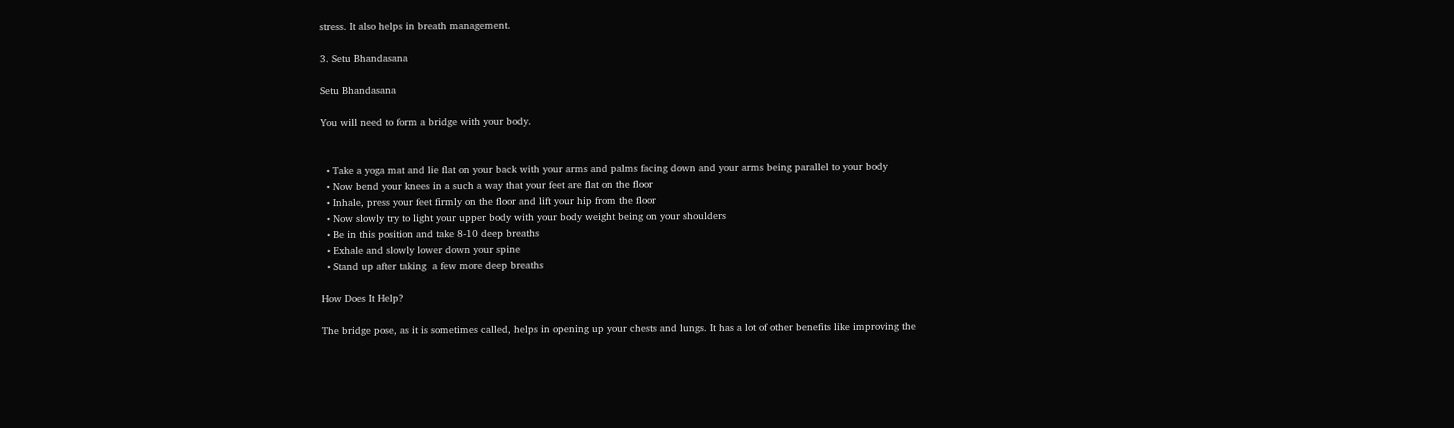stress. It also helps in breath management.

3. Setu Bhandasana

Setu Bhandasana

You will need to form a bridge with your body.


  • Take a yoga mat and lie flat on your back with your arms and palms facing down and your arms being parallel to your body
  • Now bend your knees in a such a way that your feet are flat on the floor
  • Inhale, press your feet firmly on the floor and lift your hip from the floor
  • Now slowly try to light your upper body with your body weight being on your shoulders
  • Be in this position and take 8-10 deep breaths
  • Exhale and slowly lower down your spine
  • Stand up after taking  a few more deep breaths

How Does It Help?

The bridge pose, as it is sometimes called, helps in opening up your chests and lungs. It has a lot of other benefits like improving the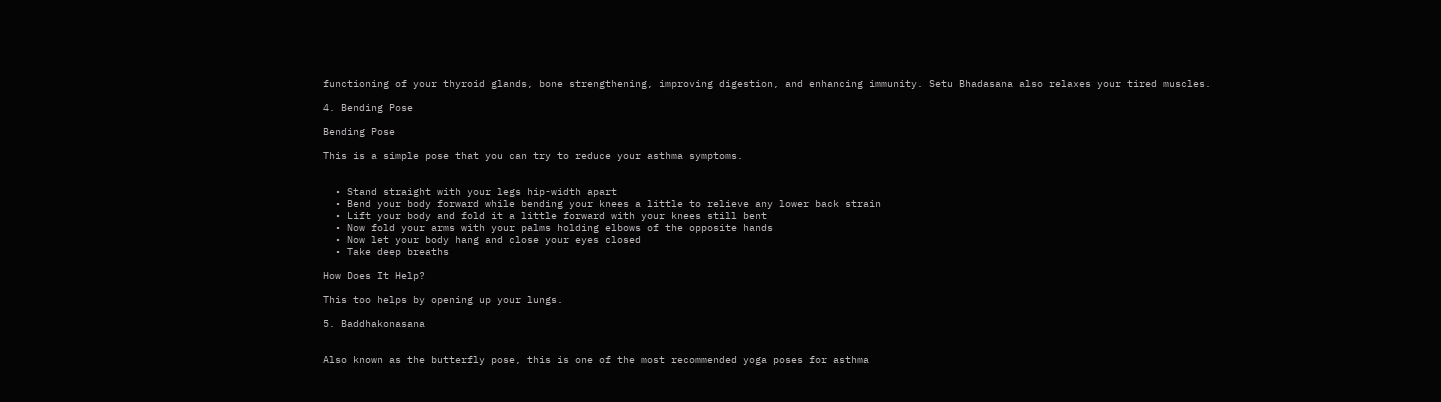functioning of your thyroid glands, bone strengthening, improving digestion, and enhancing immunity. Setu Bhadasana also relaxes your tired muscles.

4. Bending Pose

Bending Pose

This is a simple pose that you can try to reduce your asthma symptoms.


  • Stand straight with your legs hip-width apart
  • Bend your body forward while bending your knees a little to relieve any lower back strain
  • Lift your body and fold it a little forward with your knees still bent
  • Now fold your arms with your palms holding elbows of the opposite hands
  • Now let your body hang and close your eyes closed
  • Take deep breaths

How Does It Help?

This too helps by opening up your lungs.

5. Baddhakonasana


Also known as the butterfly pose, this is one of the most recommended yoga poses for asthma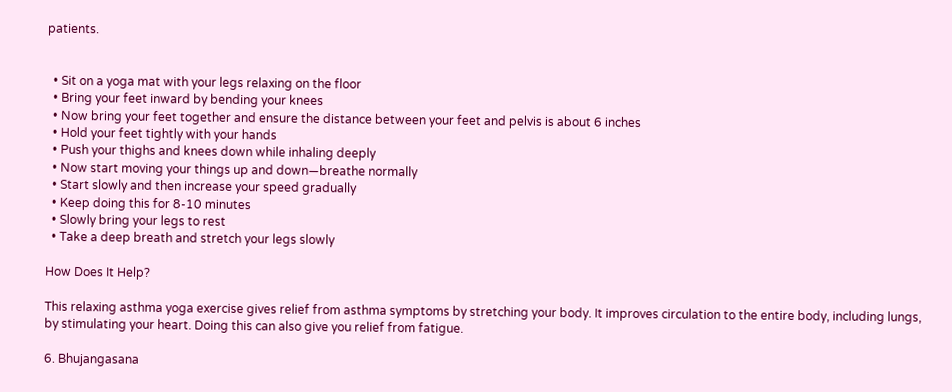patients.


  • Sit on a yoga mat with your legs relaxing on the floor
  • Bring your feet inward by bending your knees
  • Now bring your feet together and ensure the distance between your feet and pelvis is about 6 inches
  • Hold your feet tightly with your hands
  • Push your thighs and knees down while inhaling deeply
  • Now start moving your things up and down—breathe normally
  • Start slowly and then increase your speed gradually
  • Keep doing this for 8-10 minutes
  • Slowly bring your legs to rest
  • Take a deep breath and stretch your legs slowly

How Does It Help?

This relaxing asthma yoga exercise gives relief from asthma symptoms by stretching your body. It improves circulation to the entire body, including lungs, by stimulating your heart. Doing this can also give you relief from fatigue.

6. Bhujangasana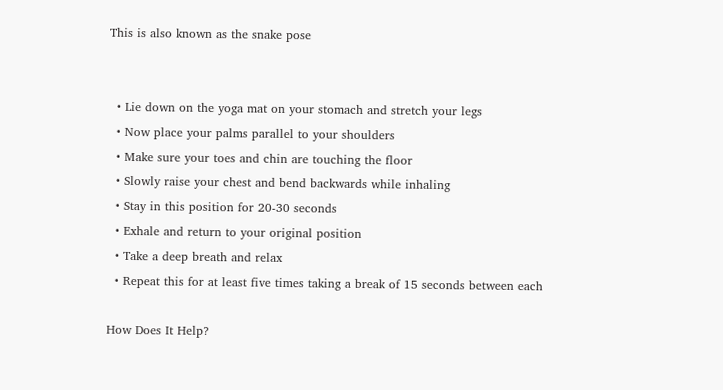This is also known as the snake pose


  • Lie down on the yoga mat on your stomach and stretch your legs
  • Now place your palms parallel to your shoulders
  • Make sure your toes and chin are touching the floor
  • Slowly raise your chest and bend backwards while inhaling
  • Stay in this position for 20-30 seconds
  • Exhale and return to your original position
  • Take a deep breath and relax
  • Repeat this for at least five times taking a break of 15 seconds between each

How Does It Help?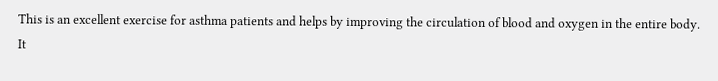This is an excellent exercise for asthma patients and helps by improving the circulation of blood and oxygen in the entire body. It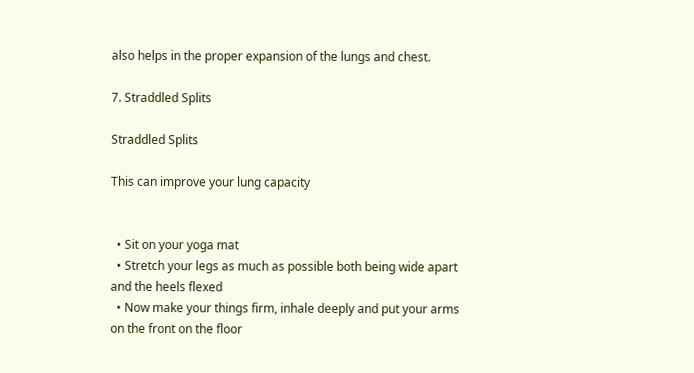also helps in the proper expansion of the lungs and chest.

7. Straddled Splits

Straddled Splits

This can improve your lung capacity


  • Sit on your yoga mat
  • Stretch your legs as much as possible both being wide apart and the heels flexed
  • Now make your things firm, inhale deeply and put your arms on the front on the floor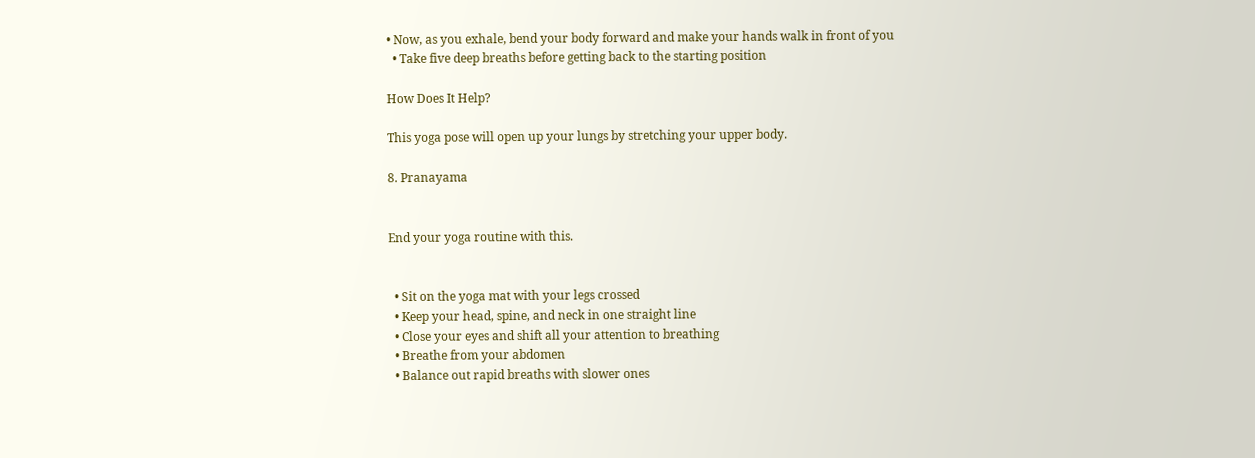• Now, as you exhale, bend your body forward and make your hands walk in front of you
  • Take five deep breaths before getting back to the starting position

How Does It Help?

This yoga pose will open up your lungs by stretching your upper body.

8. Pranayama


End your yoga routine with this.


  • Sit on the yoga mat with your legs crossed
  • Keep your head, spine, and neck in one straight line
  • Close your eyes and shift all your attention to breathing
  • Breathe from your abdomen
  • Balance out rapid breaths with slower ones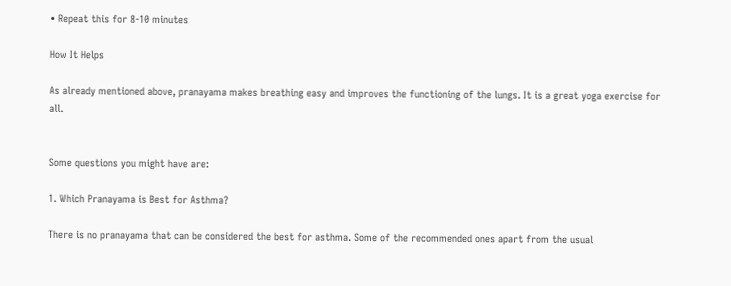• Repeat this for 8-10 minutes

How It Helps

As already mentioned above, pranayama makes breathing easy and improves the functioning of the lungs. It is a great yoga exercise for all.


Some questions you might have are:

1. Which Pranayama is Best for Asthma?

There is no pranayama that can be considered the best for asthma. Some of the recommended ones apart from the usual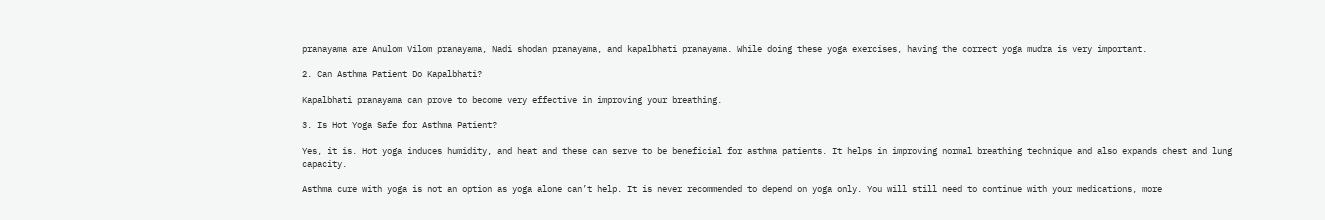pranayama are Anulom Vilom pranayama, Nadi shodan pranayama, and kapalbhati pranayama. While doing these yoga exercises, having the correct yoga mudra is very important.

2. Can Asthma Patient Do Kapalbhati?

Kapalbhati pranayama can prove to become very effective in improving your breathing.

3. Is Hot Yoga Safe for Asthma Patient?

Yes, it is. Hot yoga induces humidity, and heat and these can serve to be beneficial for asthma patients. It helps in improving normal breathing technique and also expands chest and lung capacity.

Asthma cure with yoga is not an option as yoga alone can’t help. It is never recommended to depend on yoga only. You will still need to continue with your medications, more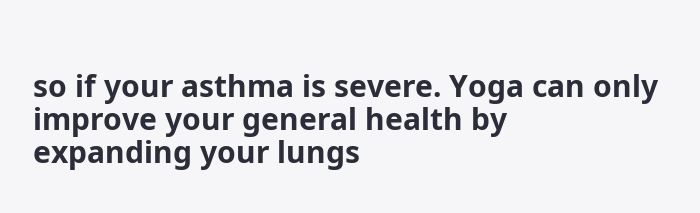so if your asthma is severe. Yoga can only improve your general health by expanding your lungs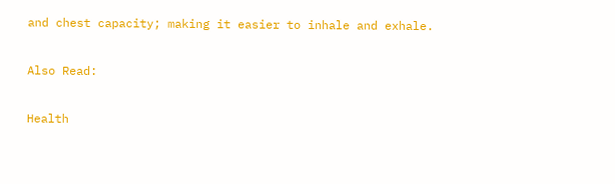and chest capacity; making it easier to inhale and exhale.

Also Read:

Health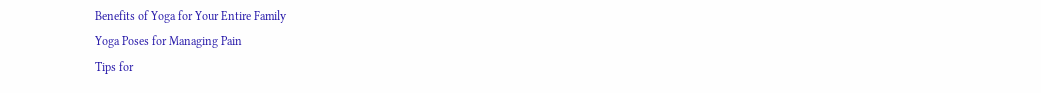Benefits of Yoga for Your Entire Family
Yoga Poses for Managing Pain
Tips for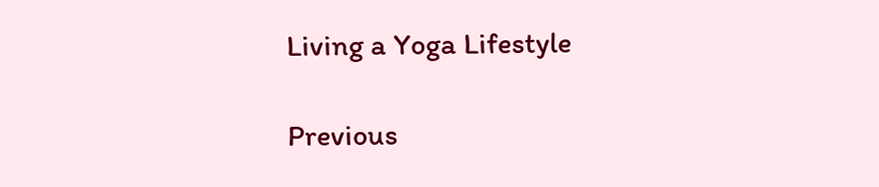Living a Yoga Lifestyle

Previous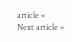article «
Next article »